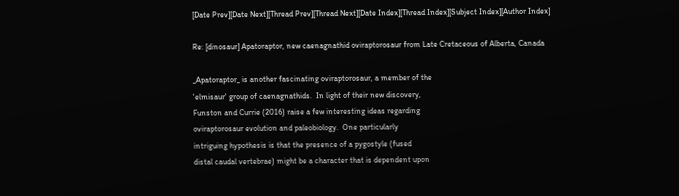[Date Prev][Date Next][Thread Prev][Thread Next][Date Index][Thread Index][Subject Index][Author Index]

Re: [dinosaur] Apatoraptor, new caenagnathid oviraptorosaur from Late Cretaceous of Alberta, Canada

_Apatoraptor_ is another fascinating oviraptorosaur, a member of the
'elmisaur' group of caenagnathids.  In light of their new discovery,
Funston and Currie (2016) raise a few interesting ideas regarding
oviraptorosaur evolution and paleobiology.  One particularly
intriguing hypothesis is that the presence of a pygostyle (fused
distal caudal vertebrae) might be a character that is dependent upon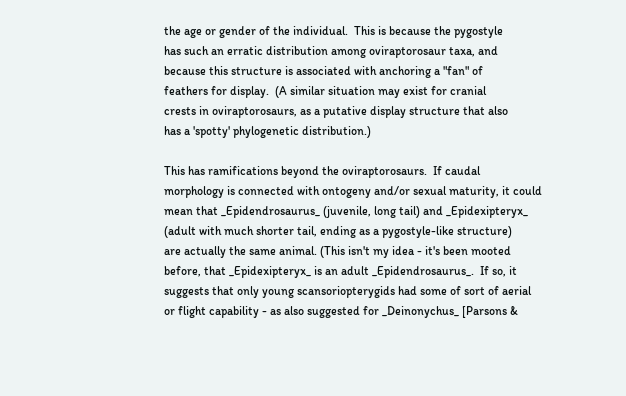the age or gender of the individual.  This is because the pygostyle
has such an erratic distribution among oviraptorosaur taxa, and
because this structure is associated with anchoring a "fan" of
feathers for display.  (A similar situation may exist for cranial
crests in oviraptorosaurs, as a putative display structure that also
has a 'spotty' phylogenetic distribution.)

This has ramifications beyond the oviraptorosaurs.  If caudal
morphology is connected with ontogeny and/or sexual maturity, it could
mean that _Epidendrosaurus_ (juvenile, long tail) and _Epidexipteryx_
(adult with much shorter tail, ending as a pygostyle-like structure)
are actually the same animal. (This isn't my idea - it's been mooted
before, that _Epidexipteryx_ is an adult _Epidendrosaurus_.  If so, it
suggests that only young scansoriopterygids had some of sort of aerial
or flight capability - as also suggested for _Deinonychus_ [Parsons &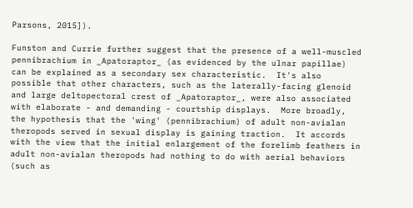Parsons, 2015]).

Funston and Currie further suggest that the presence of a well-muscled
pennibrachium in _Apatoraptor_ (as evidenced by the ulnar papillae)
can be explained as a secondary sex characteristic.  It's also
possible that other characters, such as the laterally-facing glenoid
and large deltopectoral crest of _Apatoraptor_, were also associated
with elaborate - and demanding - courtship displays.  More broadly,
the hypothesis that the 'wing' (pennibrachium) of adult non-avialan
theropods served in sexual display is gaining traction.  It accords
with the view that the initial enlargement of the forelimb feathers in
adult non-avialan theropods had nothing to do with aerial behaviors
(such as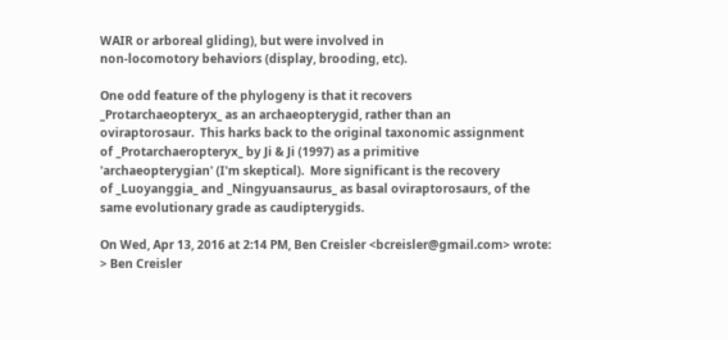WAIR or arboreal gliding), but were involved in
non-locomotory behaviors (display, brooding, etc).

One odd feature of the phylogeny is that it recovers
_Protarchaeopteryx_ as an archaeopterygid, rather than an
oviraptorosaur.  This harks back to the original taxonomic assignment
of _Protarchaeropteryx_ by Ji & Ji (1997) as a primitive
'archaeopterygian' (I'm skeptical).  More significant is the recovery
of _Luoyanggia_ and _Ningyuansaurus_ as basal oviraptorosaurs, of the
same evolutionary grade as caudipterygids.

On Wed, Apr 13, 2016 at 2:14 PM, Ben Creisler <bcreisler@gmail.com> wrote:
> Ben Creisler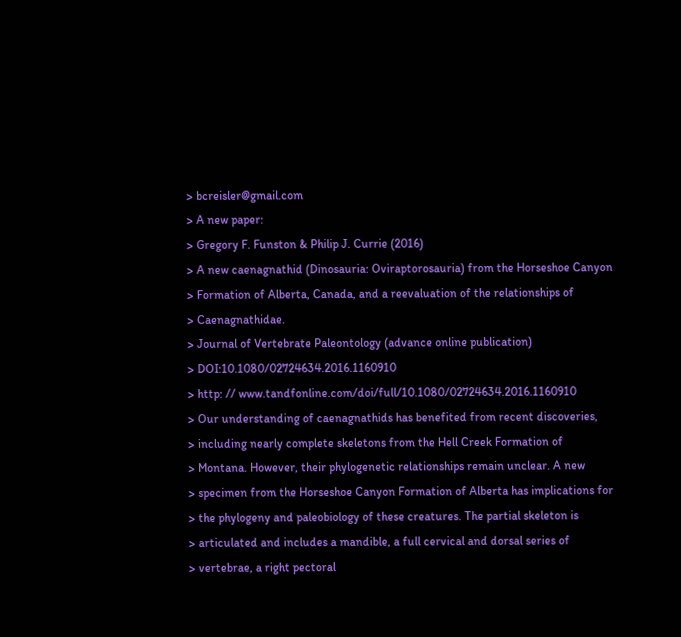> bcreisler@gmail.com
> A new paper:
> Gregory F. Funston & Philip J. Currie (2016)
> A new caenagnathid (Dinosauria: Oviraptorosauria) from the Horseshoe Canyon
> Formation of Alberta, Canada, and a reevaluation of the relationships of
> Caenagnathidae.
> Journal of Vertebrate Paleontology (advance online publication)
> DOI:10.1080/02724634.2016.1160910
> http: // www.tandfonline.com/doi/full/10.1080/02724634.2016.1160910
> Our understanding of caenagnathids has benefited from recent discoveries,
> including nearly complete skeletons from the Hell Creek Formation of
> Montana. However, their phylogenetic relationships remain unclear. A new
> specimen from the Horseshoe Canyon Formation of Alberta has implications for
> the phylogeny and paleobiology of these creatures. The partial skeleton is
> articulated and includes a mandible, a full cervical and dorsal series of
> vertebrae, a right pectoral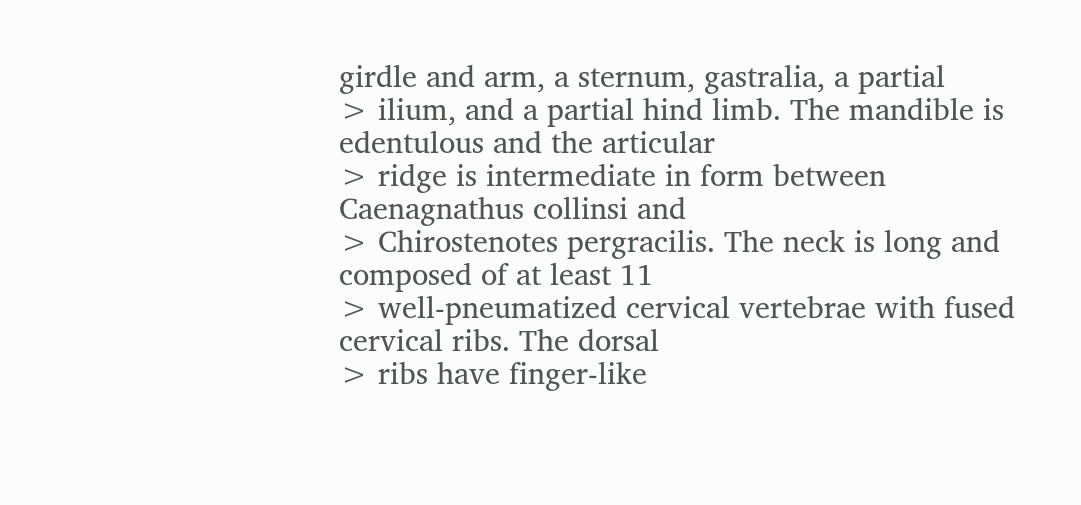girdle and arm, a sternum, gastralia, a partial
> ilium, and a partial hind limb. The mandible is edentulous and the articular
> ridge is intermediate in form between Caenagnathus collinsi and
> Chirostenotes pergracilis. The neck is long and composed of at least 11
> well-pneumatized cervical vertebrae with fused cervical ribs. The dorsal
> ribs have finger-like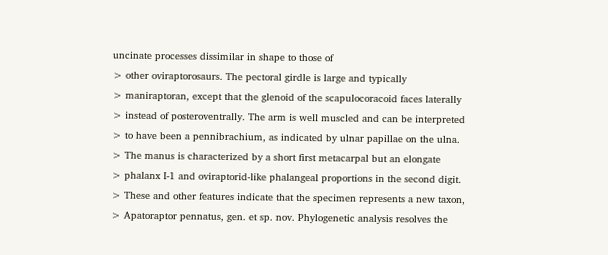uncinate processes dissimilar in shape to those of
> other oviraptorosaurs. The pectoral girdle is large and typically
> maniraptoran, except that the glenoid of the scapulocoracoid faces laterally
> instead of posteroventrally. The arm is well muscled and can be interpreted
> to have been a pennibrachium, as indicated by ulnar papillae on the ulna.
> The manus is characterized by a short first metacarpal but an elongate
> phalanx I-1 and oviraptorid-like phalangeal proportions in the second digit.
> These and other features indicate that the specimen represents a new taxon,
> Apatoraptor pennatus, gen. et sp. nov. Phylogenetic analysis resolves the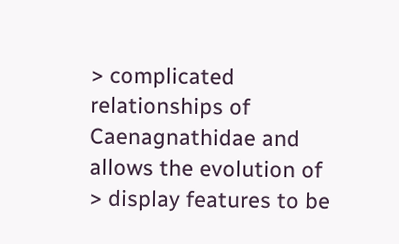> complicated relationships of Caenagnathidae and allows the evolution of
> display features to be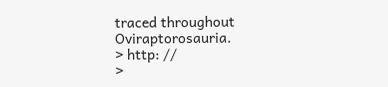traced throughout Oviraptorosauria.
> http: //
>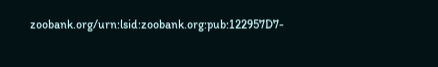zoobank.org/urn:lsid:zoobank.org:pub:122957D7-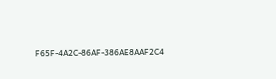F65F-4A2C-86AF-386AE8AAF2C4